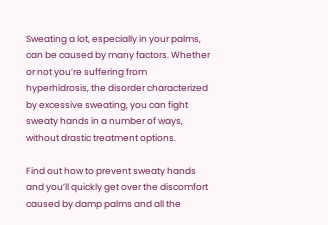Sweating a lot, especially in your palms, can be caused by many factors. Whether or not you’re suffering from hyperhidrosis, the disorder characterized by excessive sweating, you can fight sweaty hands in a number of ways, without drastic treatment options.

Find out how to prevent sweaty hands and you’ll quickly get over the discomfort caused by damp palms and all the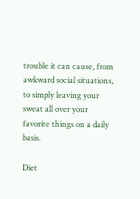trouble it can cause, from awkward social situations, to simply leaving your sweat all over your favorite things on a daily basis.

Diet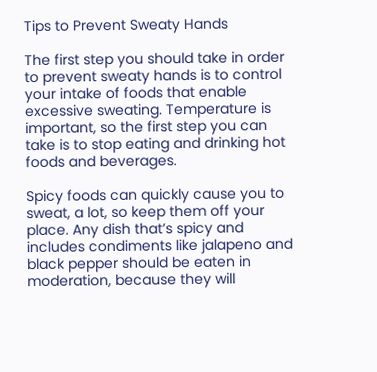Tips to Prevent Sweaty Hands

The first step you should take in order to prevent sweaty hands is to control your intake of foods that enable excessive sweating. Temperature is important, so the first step you can take is to stop eating and drinking hot foods and beverages.

Spicy foods can quickly cause you to sweat, a lot, so keep them off your place. Any dish that’s spicy and includes condiments like jalapeno and black pepper should be eaten in moderation, because they will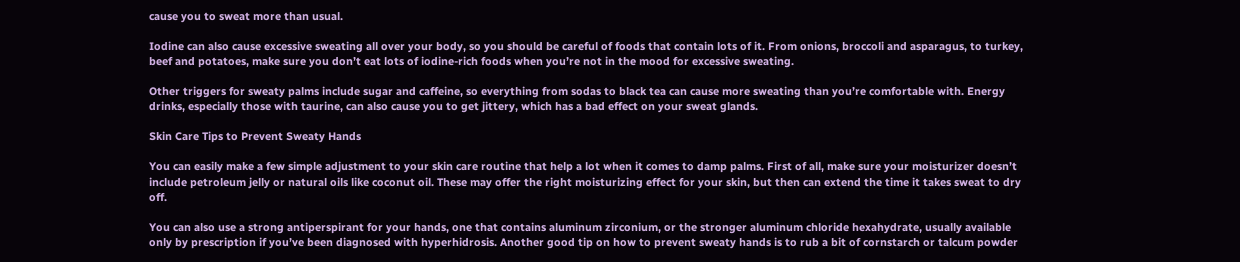cause you to sweat more than usual.

Iodine can also cause excessive sweating all over your body, so you should be careful of foods that contain lots of it. From onions, broccoli and asparagus, to turkey, beef and potatoes, make sure you don’t eat lots of iodine-rich foods when you’re not in the mood for excessive sweating.

Other triggers for sweaty palms include sugar and caffeine, so everything from sodas to black tea can cause more sweating than you’re comfortable with. Energy drinks, especially those with taurine, can also cause you to get jittery, which has a bad effect on your sweat glands.

Skin Care Tips to Prevent Sweaty Hands

You can easily make a few simple adjustment to your skin care routine that help a lot when it comes to damp palms. First of all, make sure your moisturizer doesn’t include petroleum jelly or natural oils like coconut oil. These may offer the right moisturizing effect for your skin, but then can extend the time it takes sweat to dry off.

You can also use a strong antiperspirant for your hands, one that contains aluminum zirconium, or the stronger aluminum chloride hexahydrate, usually available only by prescription if you’ve been diagnosed with hyperhidrosis. Another good tip on how to prevent sweaty hands is to rub a bit of cornstarch or talcum powder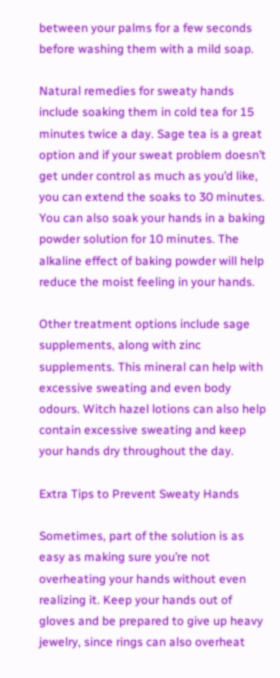between your palms for a few seconds before washing them with a mild soap.

Natural remedies for sweaty hands include soaking them in cold tea for 15 minutes twice a day. Sage tea is a great option and if your sweat problem doesn’t get under control as much as you’d like, you can extend the soaks to 30 minutes. You can also soak your hands in a baking powder solution for 10 minutes. The alkaline effect of baking powder will help reduce the moist feeling in your hands.

Other treatment options include sage supplements, along with zinc supplements. This mineral can help with excessive sweating and even body odours. Witch hazel lotions can also help contain excessive sweating and keep your hands dry throughout the day.

Extra Tips to Prevent Sweaty Hands

Sometimes, part of the solution is as easy as making sure you’re not overheating your hands without even realizing it. Keep your hands out of gloves and be prepared to give up heavy jewelry, since rings can also overheat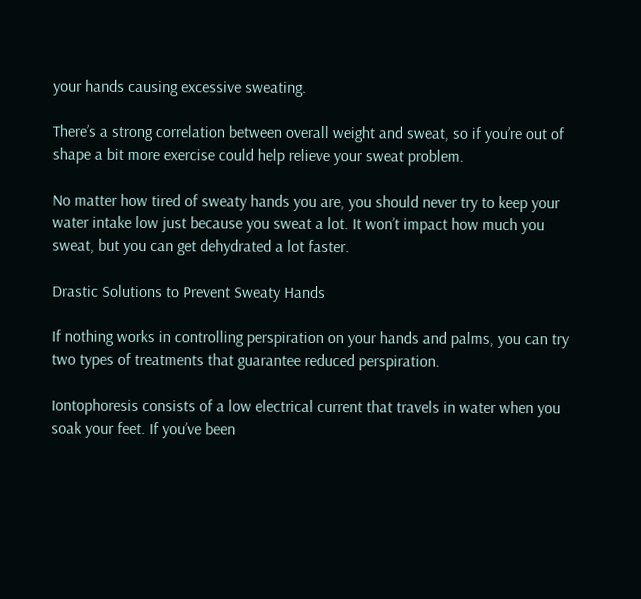your hands causing excessive sweating.

There’s a strong correlation between overall weight and sweat, so if you’re out of shape a bit more exercise could help relieve your sweat problem.

No matter how tired of sweaty hands you are, you should never try to keep your water intake low just because you sweat a lot. It won’t impact how much you sweat, but you can get dehydrated a lot faster.

Drastic Solutions to Prevent Sweaty Hands

If nothing works in controlling perspiration on your hands and palms, you can try two types of treatments that guarantee reduced perspiration.

Iontophoresis consists of a low electrical current that travels in water when you soak your feet. If you’ve been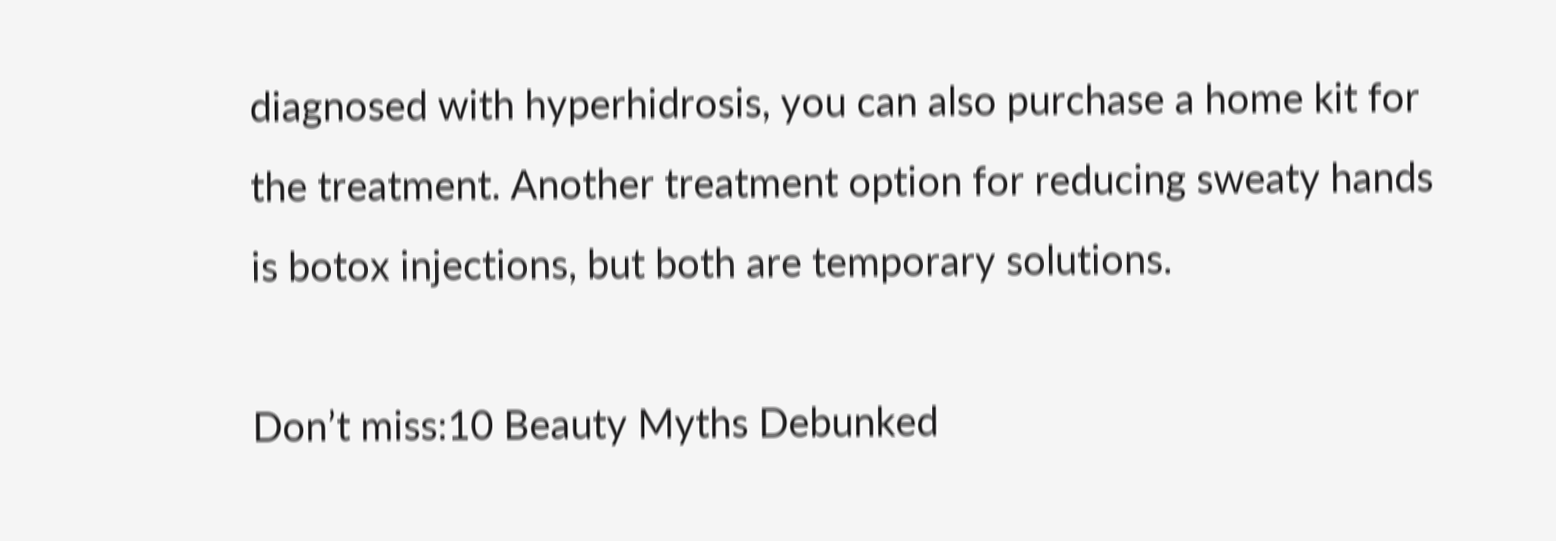diagnosed with hyperhidrosis, you can also purchase a home kit for the treatment. Another treatment option for reducing sweaty hands is botox injections, but both are temporary solutions.

Don’t miss:10 Beauty Myths Debunked